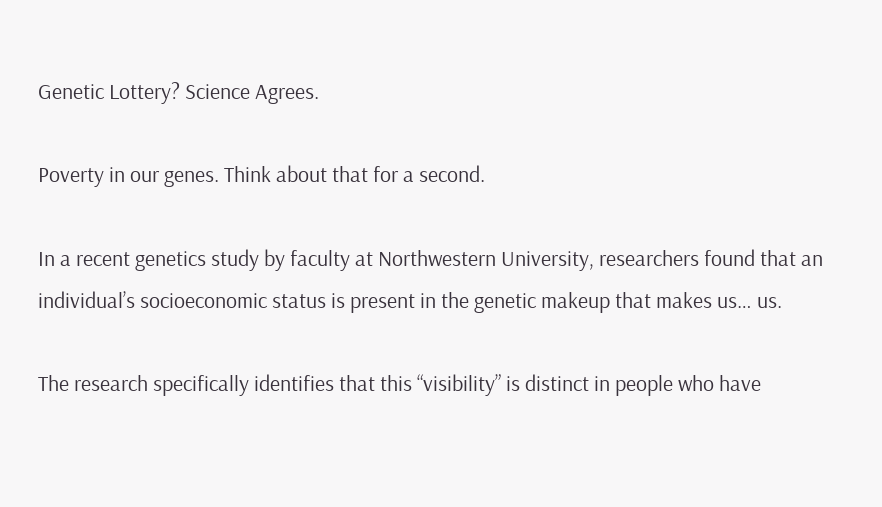Genetic Lottery? Science Agrees.

Poverty in our genes. Think about that for a second.

In a recent genetics study by faculty at Northwestern University, researchers found that an individual’s socioeconomic status is present in the genetic makeup that makes us… us.

The research specifically identifies that this “visibility” is distinct in people who have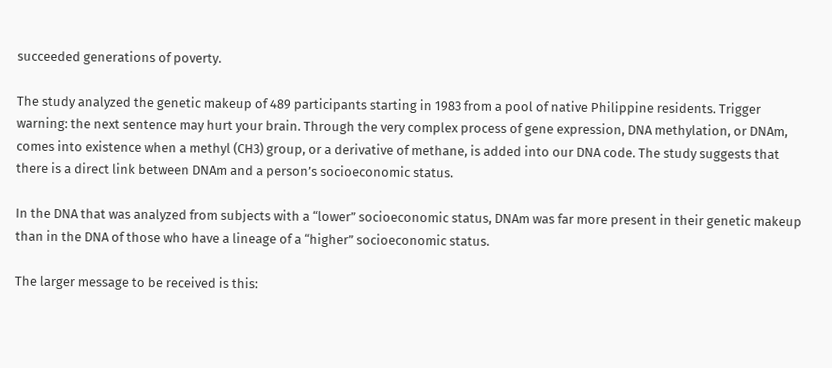succeeded generations of poverty.

The study analyzed the genetic makeup of 489 participants starting in 1983 from a pool of native Philippine residents. Trigger warning: the next sentence may hurt your brain. Through the very complex process of gene expression, DNA methylation, or DNAm, comes into existence when a methyl (CH3) group, or a derivative of methane, is added into our DNA code. The study suggests that there is a direct link between DNAm and a person’s socioeconomic status.

In the DNA that was analyzed from subjects with a “lower” socioeconomic status, DNAm was far more present in their genetic makeup than in the DNA of those who have a lineage of a “higher” socioeconomic status.

The larger message to be received is this: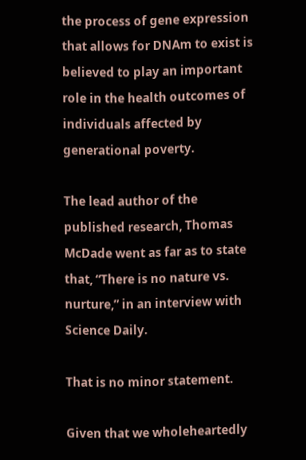the process of gene expression that allows for DNAm to exist is believed to play an important role in the health outcomes of individuals affected by generational poverty.

The lead author of the published research, Thomas McDade went as far as to state that, “There is no nature vs. nurture,” in an interview with Science Daily.

That is no minor statement.

Given that we wholeheartedly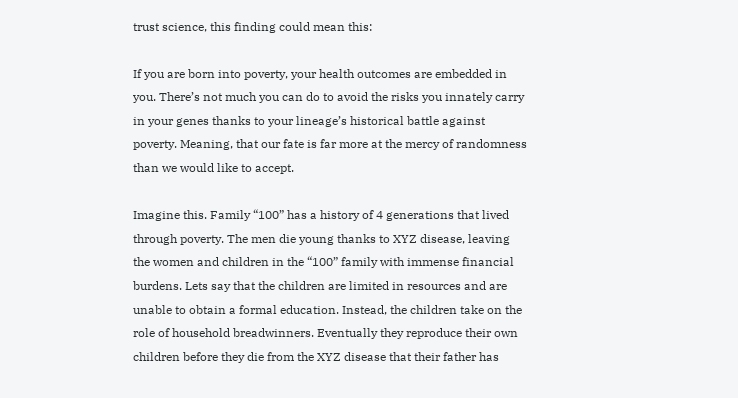trust science, this finding could mean this:

If you are born into poverty, your health outcomes are embedded in you. There’s not much you can do to avoid the risks you innately carry in your genes thanks to your lineage’s historical battle against poverty. Meaning, that our fate is far more at the mercy of randomness than we would like to accept.

Imagine this. Family “100” has a history of 4 generations that lived through poverty. The men die young thanks to XYZ disease, leaving the women and children in the “100” family with immense financial burdens. Lets say that the children are limited in resources and are unable to obtain a formal education. Instead, the children take on the role of household breadwinners. Eventually they reproduce their own children before they die from the XYZ disease that their father has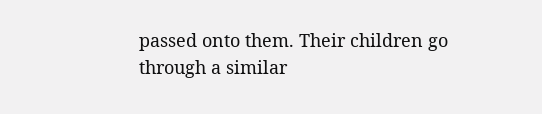passed onto them. Their children go through a similar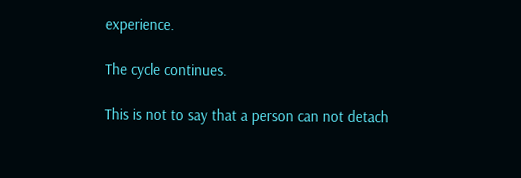experience.

The cycle continues.

This is not to say that a person can not detach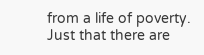from a life of poverty. Just that there are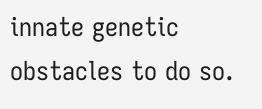innate genetic obstacles to do so.